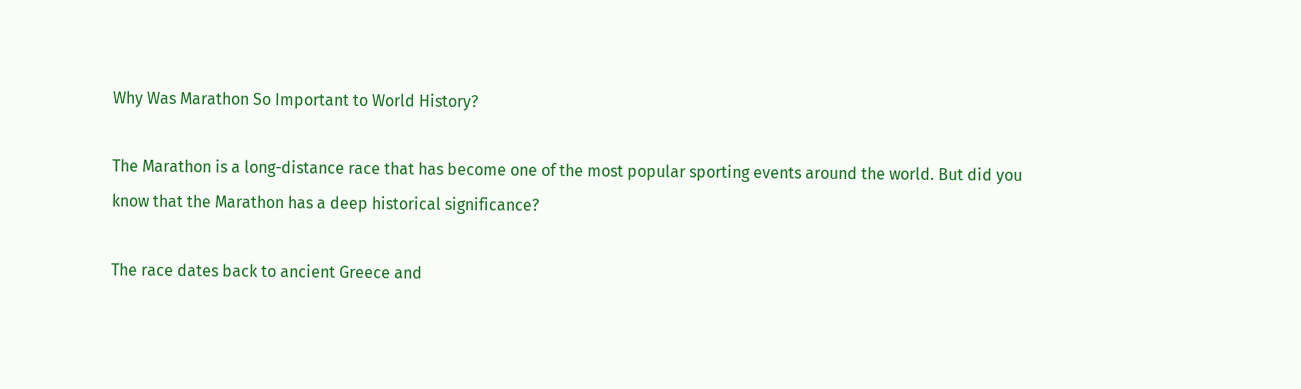Why Was Marathon So Important to World History?

The Marathon is a long-distance race that has become one of the most popular sporting events around the world. But did you know that the Marathon has a deep historical significance?

The race dates back to ancient Greece and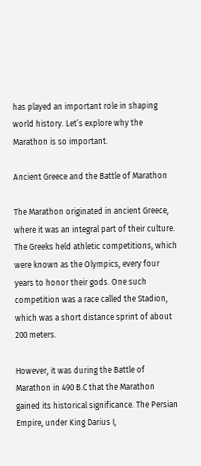has played an important role in shaping world history. Let’s explore why the Marathon is so important.

Ancient Greece and the Battle of Marathon

The Marathon originated in ancient Greece, where it was an integral part of their culture. The Greeks held athletic competitions, which were known as the Olympics, every four years to honor their gods. One such competition was a race called the Stadion, which was a short distance sprint of about 200 meters.

However, it was during the Battle of Marathon in 490 B.C that the Marathon gained its historical significance. The Persian Empire, under King Darius I,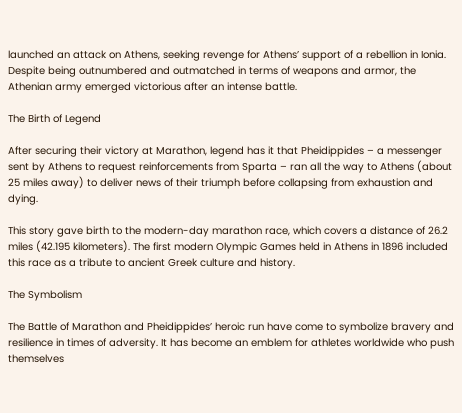launched an attack on Athens, seeking revenge for Athens’ support of a rebellion in Ionia. Despite being outnumbered and outmatched in terms of weapons and armor, the Athenian army emerged victorious after an intense battle.

The Birth of Legend

After securing their victory at Marathon, legend has it that Pheidippides – a messenger sent by Athens to request reinforcements from Sparta – ran all the way to Athens (about 25 miles away) to deliver news of their triumph before collapsing from exhaustion and dying.

This story gave birth to the modern-day marathon race, which covers a distance of 26.2 miles (42.195 kilometers). The first modern Olympic Games held in Athens in 1896 included this race as a tribute to ancient Greek culture and history.

The Symbolism

The Battle of Marathon and Pheidippides’ heroic run have come to symbolize bravery and resilience in times of adversity. It has become an emblem for athletes worldwide who push themselves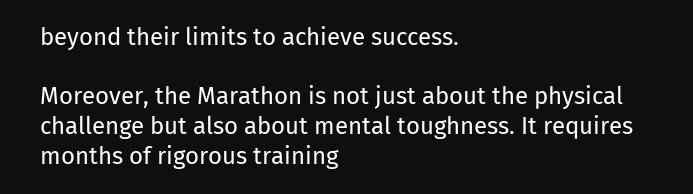beyond their limits to achieve success.

Moreover, the Marathon is not just about the physical challenge but also about mental toughness. It requires months of rigorous training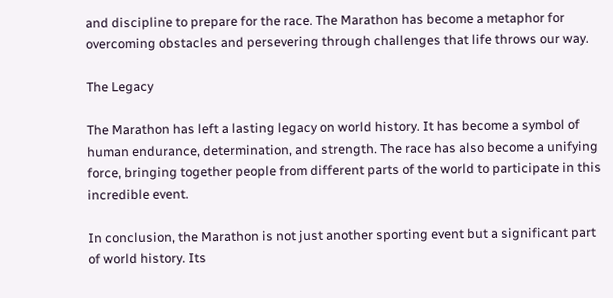and discipline to prepare for the race. The Marathon has become a metaphor for overcoming obstacles and persevering through challenges that life throws our way.

The Legacy

The Marathon has left a lasting legacy on world history. It has become a symbol of human endurance, determination, and strength. The race has also become a unifying force, bringing together people from different parts of the world to participate in this incredible event.

In conclusion, the Marathon is not just another sporting event but a significant part of world history. Its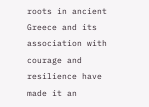roots in ancient Greece and its association with courage and resilience have made it an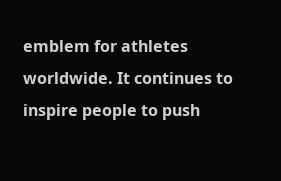emblem for athletes worldwide. It continues to inspire people to push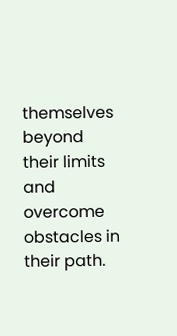themselves beyond their limits and overcome obstacles in their path.